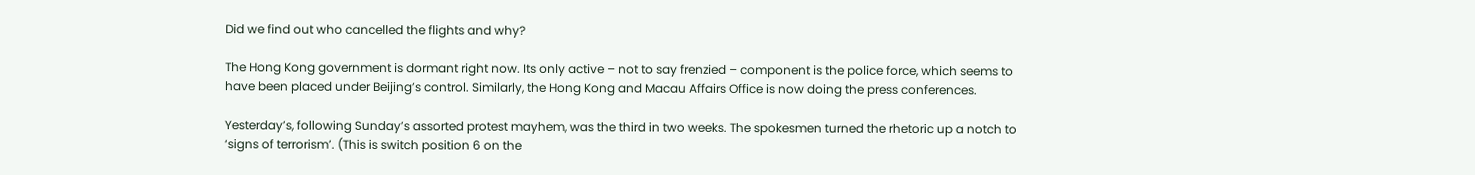Did we find out who cancelled the flights and why?

The Hong Kong government is dormant right now. Its only active – not to say frenzied – component is the police force, which seems to have been placed under Beijing’s control. Similarly, the Hong Kong and Macau Affairs Office is now doing the press conferences.

Yesterday’s, following Sunday’s assorted protest mayhem, was the third in two weeks. The spokesmen turned the rhetoric up a notch to ‘signs of terrorism’. (This is switch position 6 on the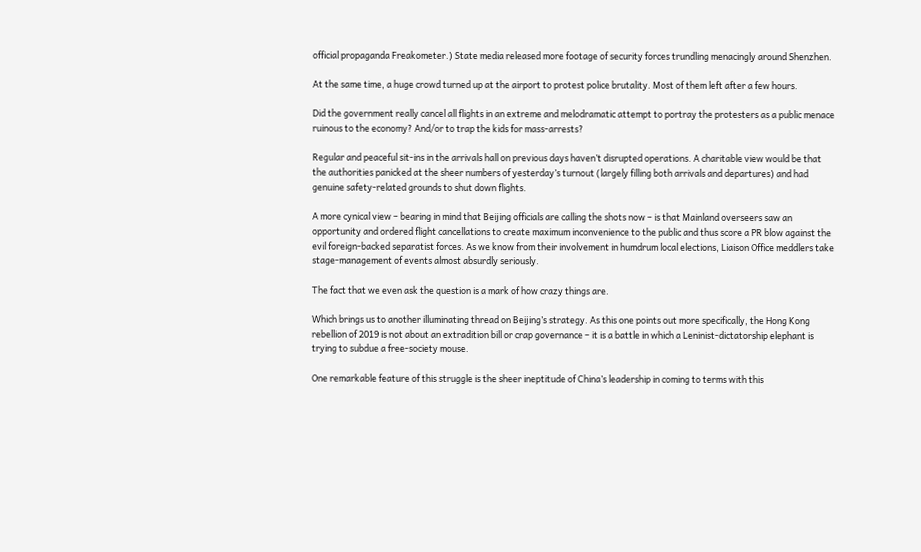official propaganda Freakometer.) State media released more footage of security forces trundling menacingly around Shenzhen.

At the same time, a huge crowd turned up at the airport to protest police brutality. Most of them left after a few hours.

Did the government really cancel all flights in an extreme and melodramatic attempt to portray the protesters as a public menace ruinous to the economy? And/or to trap the kids for mass-arrests?

Regular and peaceful sit-ins in the arrivals hall on previous days haven’t disrupted operations. A charitable view would be that the authorities panicked at the sheer numbers of yesterday’s turnout (largely filling both arrivals and departures) and had genuine safety-related grounds to shut down flights.

A more cynical view – bearing in mind that Beijing officials are calling the shots now – is that Mainland overseers saw an opportunity and ordered flight cancellations to create maximum inconvenience to the public and thus score a PR blow against the evil foreign-backed separatist forces. As we know from their involvement in humdrum local elections, Liaison Office meddlers take stage-management of events almost absurdly seriously.

The fact that we even ask the question is a mark of how crazy things are.

Which brings us to another illuminating thread on Beijing’s strategy. As this one points out more specifically, the Hong Kong rebellion of 2019 is not about an extradition bill or crap governance – it is a battle in which a Leninist-dictatorship elephant is trying to subdue a free-society mouse.

One remarkable feature of this struggle is the sheer ineptitude of China’s leadership in coming to terms with this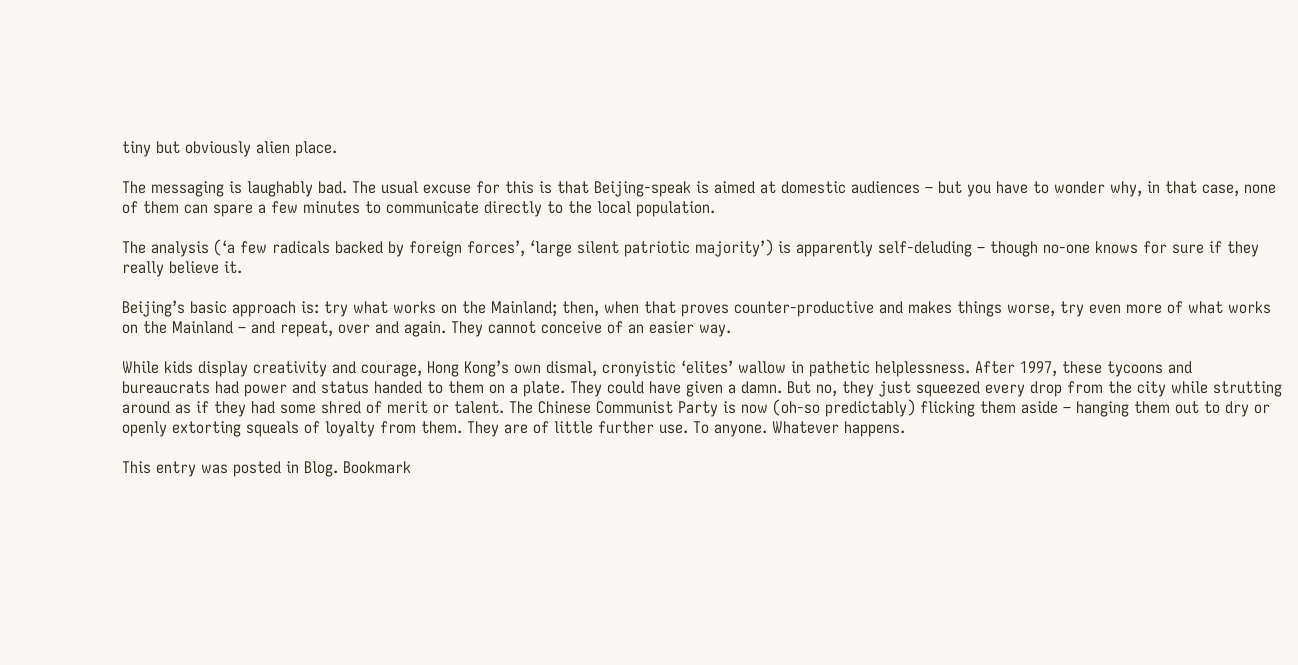tiny but obviously alien place.

The messaging is laughably bad. The usual excuse for this is that Beijing-speak is aimed at domestic audiences – but you have to wonder why, in that case, none of them can spare a few minutes to communicate directly to the local population.

The analysis (‘a few radicals backed by foreign forces’, ‘large silent patriotic majority’) is apparently self-deluding – though no-one knows for sure if they really believe it.

Beijing’s basic approach is: try what works on the Mainland; then, when that proves counter-productive and makes things worse, try even more of what works on the Mainland – and repeat, over and again. They cannot conceive of an easier way.

While kids display creativity and courage, Hong Kong’s own dismal, cronyistic ‘elites’ wallow in pathetic helplessness. After 1997, these tycoons and bureaucrats had power and status handed to them on a plate. They could have given a damn. But no, they just squeezed every drop from the city while strutting around as if they had some shred of merit or talent. The Chinese Communist Party is now (oh-so predictably) flicking them aside – hanging them out to dry or openly extorting squeals of loyalty from them. They are of little further use. To anyone. Whatever happens.

This entry was posted in Blog. Bookmark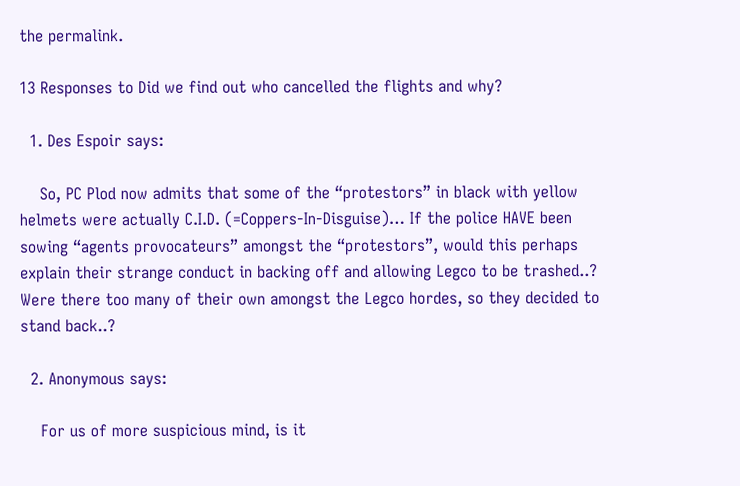the permalink.

13 Responses to Did we find out who cancelled the flights and why?

  1. Des Espoir says:

    So, PC Plod now admits that some of the “protestors” in black with yellow helmets were actually C.I.D. (=Coppers-In-Disguise)… If the police HAVE been sowing “agents provocateurs” amongst the “protestors”, would this perhaps explain their strange conduct in backing off and allowing Legco to be trashed..? Were there too many of their own amongst the Legco hordes, so they decided to stand back..?

  2. Anonymous says:

    For us of more suspicious mind, is it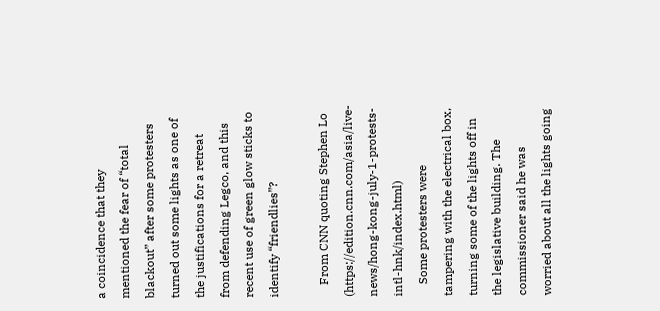a coincidence that they mentioned the fear of “total blackout” after some protesters turned out some lights as one of the justifications for a retreat from defending Legco, and this recent use of green glow sticks to identify “friendlies”?

    From CNN quoting Stephen Lo (https://edition.cnn.com/asia/live-news/hong-kong-july-1-protests-intl-hnk/index.html)
    Some protesters were tampering with the electrical box, turning some of the lights off in the legislative building. The commissioner said he was worried about all the lights going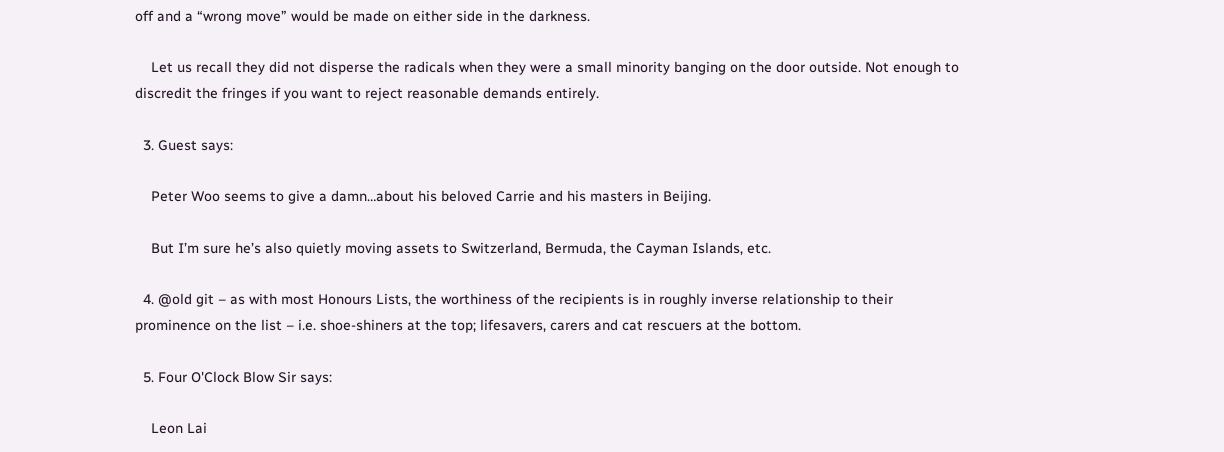off and a “wrong move” would be made on either side in the darkness.

    Let us recall they did not disperse the radicals when they were a small minority banging on the door outside. Not enough to discredit the fringes if you want to reject reasonable demands entirely.

  3. Guest says:

    Peter Woo seems to give a damn…about his beloved Carrie and his masters in Beijing.

    But I’m sure he’s also quietly moving assets to Switzerland, Bermuda, the Cayman Islands, etc.

  4. @old git – as with most Honours Lists, the worthiness of the recipients is in roughly inverse relationship to their prominence on the list – i.e. shoe-shiners at the top; lifesavers, carers and cat rescuers at the bottom.

  5. Four O'Clock Blow Sir says:

    Leon Lai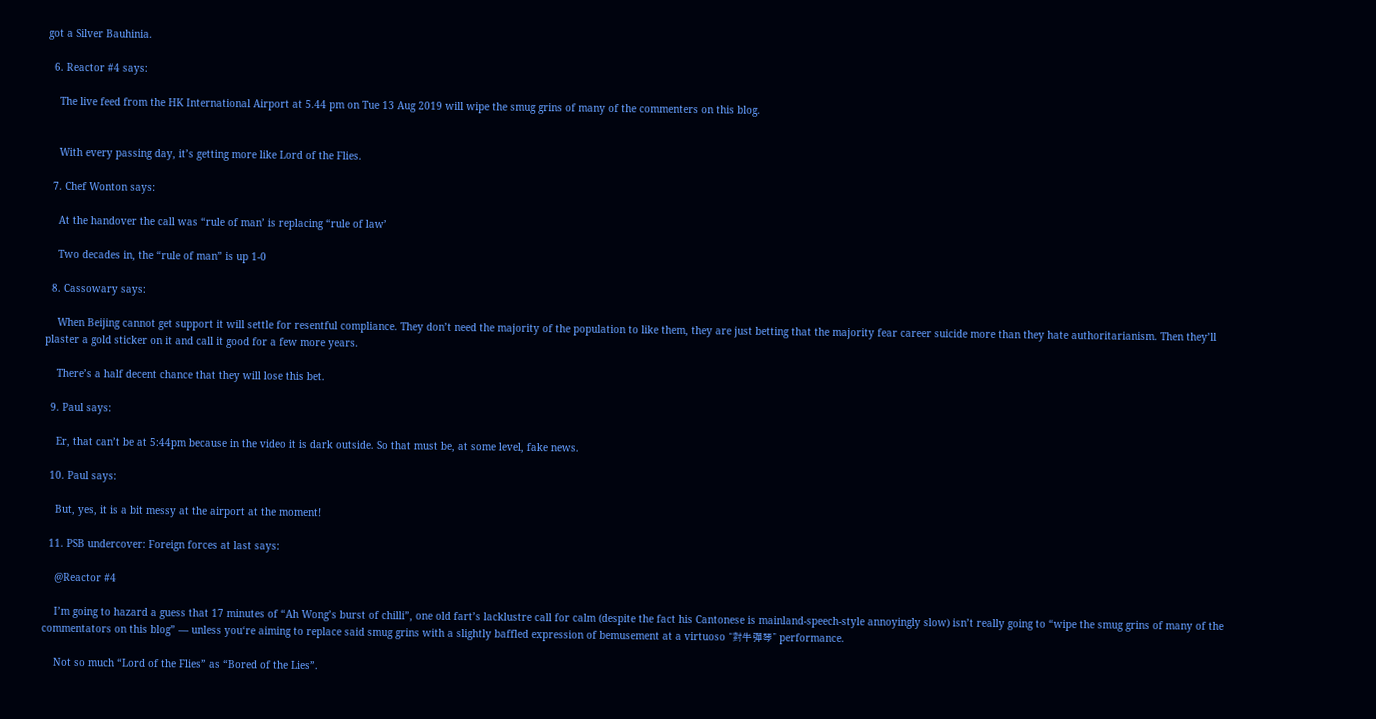got a Silver Bauhinia.

  6. Reactor #4 says:

    The live feed from the HK International Airport at 5.44 pm on Tue 13 Aug 2019 will wipe the smug grins of many of the commenters on this blog.


    With every passing day, it’s getting more like Lord of the Flies.

  7. Chef Wonton says:

    At the handover the call was “rule of man’ is replacing “rule of law’

    Two decades in, the “rule of man” is up 1-0

  8. Cassowary says:

    When Beijing cannot get support it will settle for resentful compliance. They don’t need the majority of the population to like them, they are just betting that the majority fear career suicide more than they hate authoritarianism. Then they’ll plaster a gold sticker on it and call it good for a few more years.

    There’s a half decent chance that they will lose this bet.

  9. Paul says:

    Er, that can’t be at 5:44pm because in the video it is dark outside. So that must be, at some level, fake news.

  10. Paul says:

    But, yes, it is a bit messy at the airport at the moment!

  11. PSB undercover: Foreign forces at last says:

    @Reactor #4

    I’m going to hazard a guess that 17 minutes of “Ah Wong’s burst of chilli”, one old fart’s lacklustre call for calm (despite the fact his Cantonese is mainland-speech-style annoyingly slow) isn’t really going to “wipe the smug grins of many of the commentators on this blog” — unless you‘re aiming to replace said smug grins with a slightly baffled expression of bemusement at a virtuoso “對牛彈琴” performance.

    Not so much “Lord of the Flies” as “Bored of the Lies”.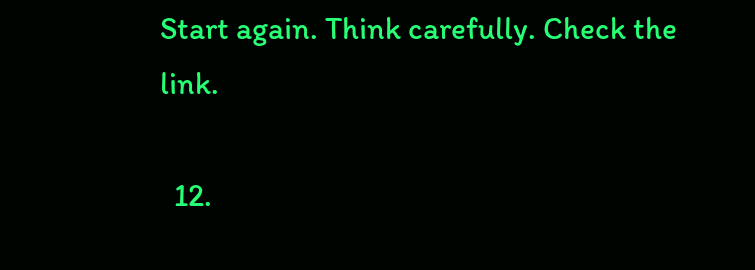Start again. Think carefully. Check the link.

  12.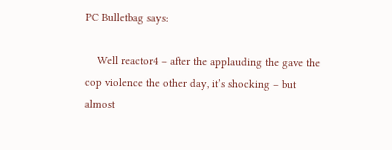PC Bulletbag says:

    Well reactor4 – after the applauding the gave the cop violence the other day, it’s shocking – but almost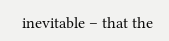inevitable – that the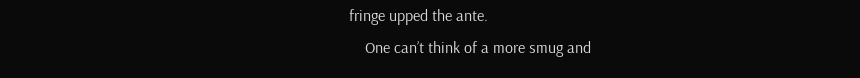fringe upped the ante.
    One can’t think of a more smug and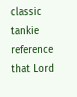classic tankie reference that Lord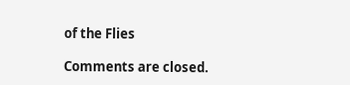of the Flies

Comments are closed.